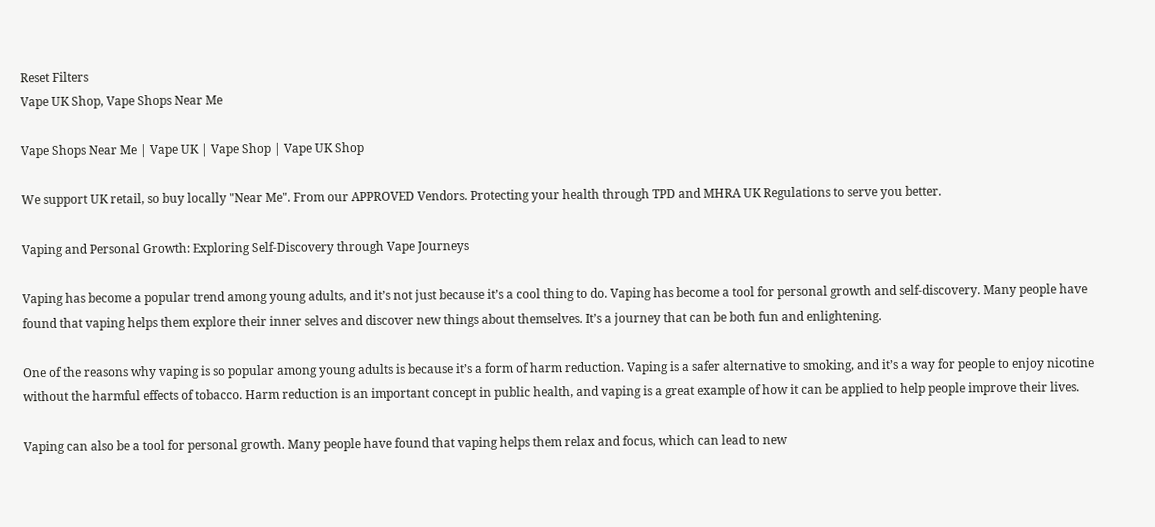Reset Filters
Vape UK Shop, Vape Shops Near Me

Vape Shops Near Me | Vape UK | Vape Shop | Vape UK Shop

We support UK retail, so buy locally "Near Me". From our APPROVED Vendors. Protecting your health through TPD and MHRA UK Regulations to serve you better.

Vaping and Personal Growth: Exploring Self-Discovery through Vape Journeys

Vaping has become a popular trend among young adults, and it’s not just because it’s a cool thing to do. Vaping has become a tool for personal growth and self-discovery. Many people have found that vaping helps them explore their inner selves and discover new things about themselves. It’s a journey that can be both fun and enlightening.

One of the reasons why vaping is so popular among young adults is because it’s a form of harm reduction. Vaping is a safer alternative to smoking, and it’s a way for people to enjoy nicotine without the harmful effects of tobacco. Harm reduction is an important concept in public health, and vaping is a great example of how it can be applied to help people improve their lives.

Vaping can also be a tool for personal growth. Many people have found that vaping helps them relax and focus, which can lead to new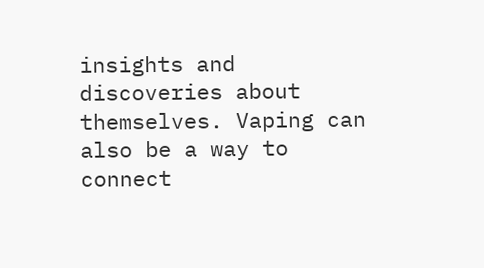insights and discoveries about themselves. Vaping can also be a way to connect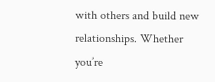with others and build new relationships. Whether you’re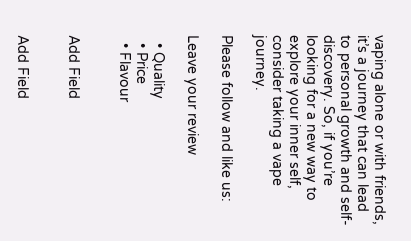vaping alone or with friends, it’s a journey that can lead to personal growth and self-discovery. So, if you’re looking for a new way to explore your inner self, consider taking a vape journey.

Please follow and like us:

Leave your review

  • Quality
  • Price
  • Flavour


Add Field


Add Field